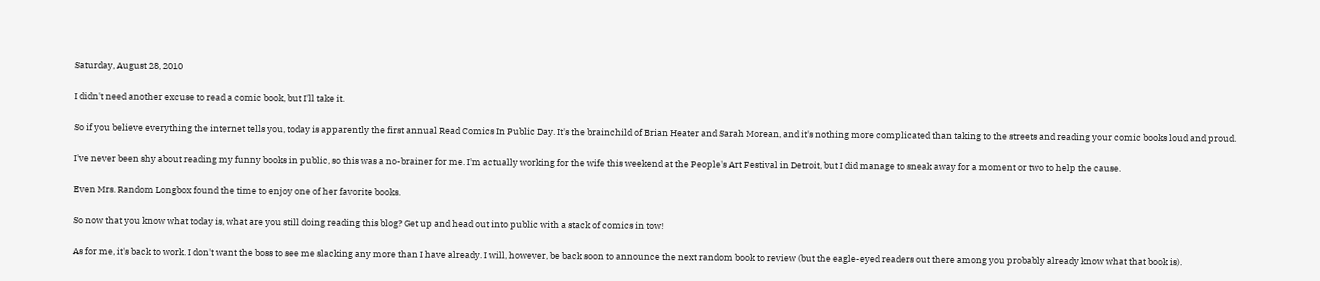Saturday, August 28, 2010

I didn't need another excuse to read a comic book, but I'll take it.

So if you believe everything the internet tells you, today is apparently the first annual Read Comics In Public Day. It's the brainchild of Brian Heater and Sarah Morean, and it's nothing more complicated than taking to the streets and reading your comic books loud and proud.

I've never been shy about reading my funny books in public, so this was a no-brainer for me. I'm actually working for the wife this weekend at the People's Art Festival in Detroit, but I did manage to sneak away for a moment or two to help the cause.

Even Mrs. Random Longbox found the time to enjoy one of her favorite books.

So now that you know what today is, what are you still doing reading this blog? Get up and head out into public with a stack of comics in tow!

As for me, it's back to work. I don't want the boss to see me slacking any more than I have already. I will, however, be back soon to announce the next random book to review (but the eagle-eyed readers out there among you probably already know what that book is).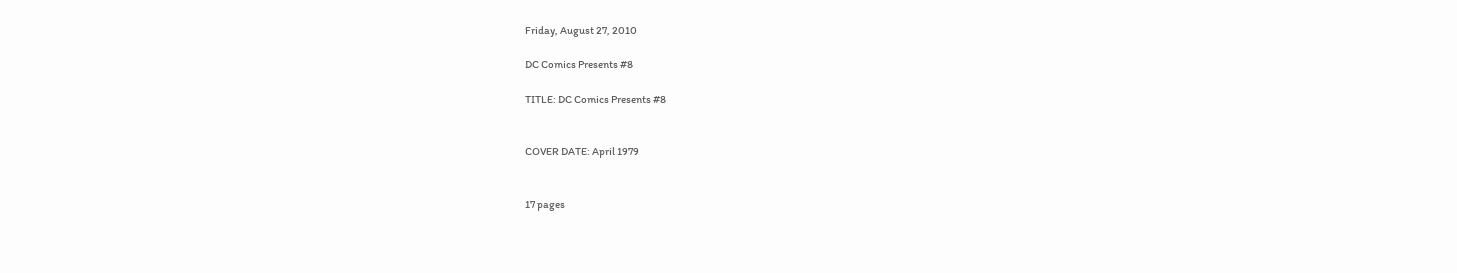Friday, August 27, 2010

DC Comics Presents #8

TITLE: DC Comics Presents #8


COVER DATE: April 1979


17 pages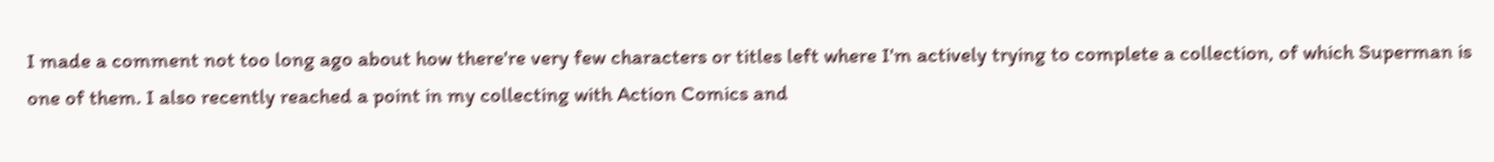I made a comment not too long ago about how there're very few characters or titles left where I'm actively trying to complete a collection, of which Superman is one of them. I also recently reached a point in my collecting with Action Comics and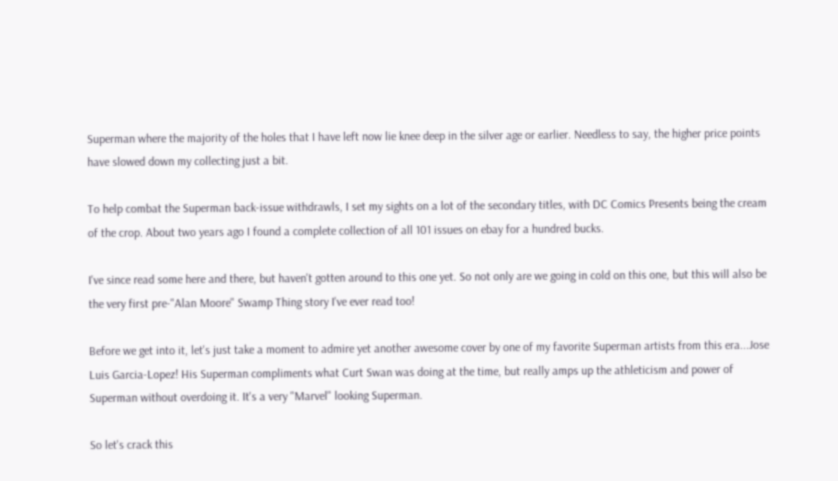Superman where the majority of the holes that I have left now lie knee deep in the silver age or earlier. Needless to say, the higher price points have slowed down my collecting just a bit.

To help combat the Superman back-issue withdrawls, I set my sights on a lot of the secondary titles, with DC Comics Presents being the cream of the crop. About two years ago I found a complete collection of all 101 issues on ebay for a hundred bucks.

I've since read some here and there, but haven't gotten around to this one yet. So not only are we going in cold on this one, but this will also be the very first pre-"Alan Moore" Swamp Thing story I've ever read too!

Before we get into it, let's just take a moment to admire yet another awesome cover by one of my favorite Superman artists from this era...Jose Luis Garcia-Lopez! His Superman compliments what Curt Swan was doing at the time, but really amps up the athleticism and power of Superman without overdoing it. It's a very "Marvel" looking Superman.

So let's crack this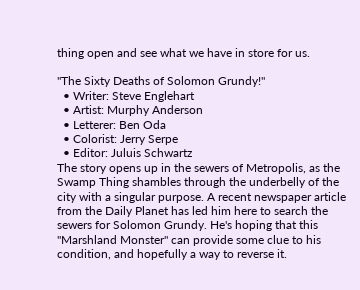thing open and see what we have in store for us.

"The Sixty Deaths of Solomon Grundy!"
  • Writer: Steve Englehart
  • Artist: Murphy Anderson
  • Letterer: Ben Oda
  • Colorist: Jerry Serpe
  • Editor: Juluis Schwartz
The story opens up in the sewers of Metropolis, as the Swamp Thing shambles through the underbelly of the city with a singular purpose. A recent newspaper article from the Daily Planet has led him here to search the sewers for Solomon Grundy. He's hoping that this "Marshland Monster" can provide some clue to his condition, and hopefully a way to reverse it.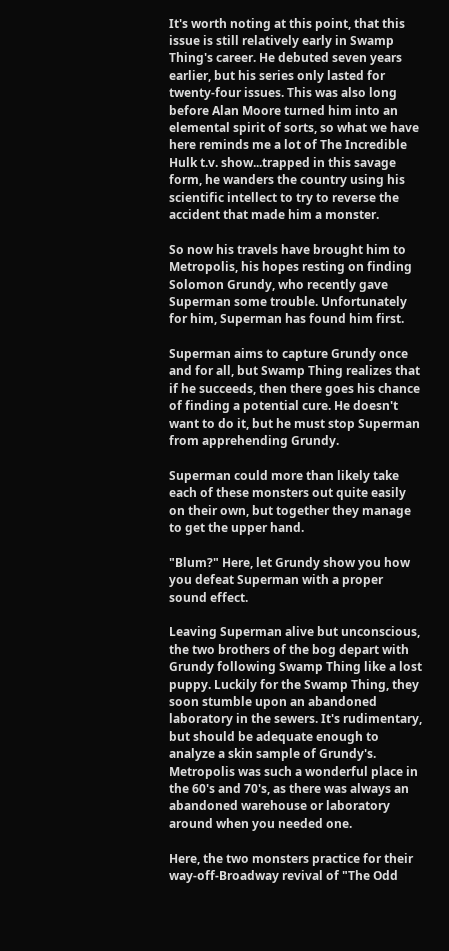It's worth noting at this point, that this issue is still relatively early in Swamp Thing's career. He debuted seven years earlier, but his series only lasted for twenty-four issues. This was also long before Alan Moore turned him into an elemental spirit of sorts, so what we have here reminds me a lot of The Incredible Hulk t.v. show...trapped in this savage form, he wanders the country using his scientific intellect to try to reverse the accident that made him a monster.

So now his travels have brought him to Metropolis, his hopes resting on finding Solomon Grundy, who recently gave Superman some trouble. Unfortunately for him, Superman has found him first.

Superman aims to capture Grundy once and for all, but Swamp Thing realizes that if he succeeds, then there goes his chance of finding a potential cure. He doesn't want to do it, but he must stop Superman from apprehending Grundy.

Superman could more than likely take each of these monsters out quite easily on their own, but together they manage to get the upper hand.

"Blum?" Here, let Grundy show you how you defeat Superman with a proper sound effect.

Leaving Superman alive but unconscious, the two brothers of the bog depart with Grundy following Swamp Thing like a lost puppy. Luckily for the Swamp Thing, they soon stumble upon an abandoned laboratory in the sewers. It's rudimentary, but should be adequate enough to analyze a skin sample of Grundy's. Metropolis was such a wonderful place in the 60's and 70's, as there was always an abandoned warehouse or laboratory around when you needed one.

Here, the two monsters practice for their way-off-Broadway revival of "The Odd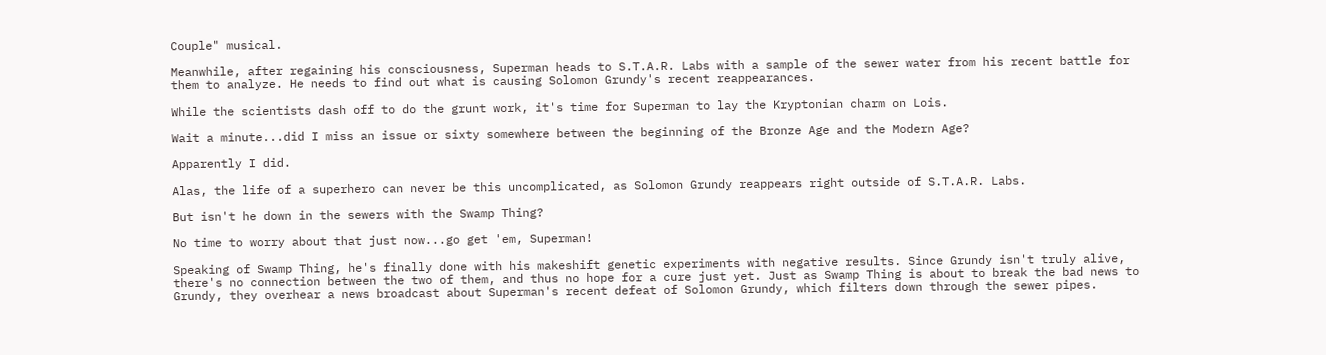Couple" musical.

Meanwhile, after regaining his consciousness, Superman heads to S.T.A.R. Labs with a sample of the sewer water from his recent battle for them to analyze. He needs to find out what is causing Solomon Grundy's recent reappearances.

While the scientists dash off to do the grunt work, it's time for Superman to lay the Kryptonian charm on Lois.

Wait a minute...did I miss an issue or sixty somewhere between the beginning of the Bronze Age and the Modern Age?

Apparently I did.

Alas, the life of a superhero can never be this uncomplicated, as Solomon Grundy reappears right outside of S.T.A.R. Labs.

But isn't he down in the sewers with the Swamp Thing?

No time to worry about that just now...go get 'em, Superman!

Speaking of Swamp Thing, he's finally done with his makeshift genetic experiments with negative results. Since Grundy isn't truly alive, there's no connection between the two of them, and thus no hope for a cure just yet. Just as Swamp Thing is about to break the bad news to Grundy, they overhear a news broadcast about Superman's recent defeat of Solomon Grundy, which filters down through the sewer pipes.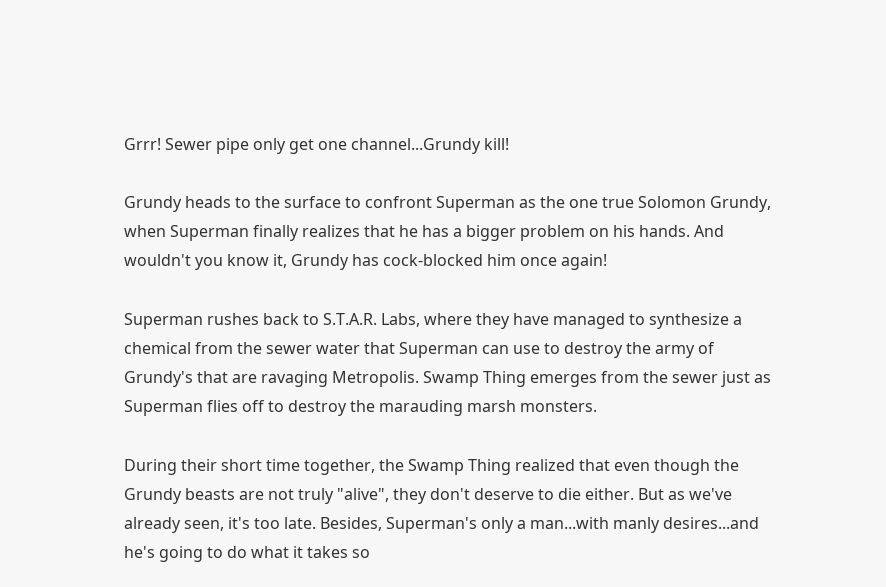Grrr! Sewer pipe only get one channel...Grundy kill!

Grundy heads to the surface to confront Superman as the one true Solomon Grundy, when Superman finally realizes that he has a bigger problem on his hands. And wouldn't you know it, Grundy has cock-blocked him once again!

Superman rushes back to S.T.A.R. Labs, where they have managed to synthesize a chemical from the sewer water that Superman can use to destroy the army of Grundy's that are ravaging Metropolis. Swamp Thing emerges from the sewer just as Superman flies off to destroy the marauding marsh monsters.

During their short time together, the Swamp Thing realized that even though the Grundy beasts are not truly "alive", they don't deserve to die either. But as we've already seen, it's too late. Besides, Superman's only a man...with manly desires...and he's going to do what it takes so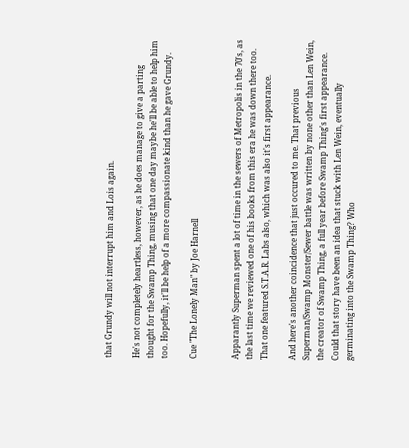that Grundy will not interrupt him and Lois again.

He's not completely heartless, however, as he does manage to give a parting thought for the Swamp Thing, musing that one day maybe he'll be able to help him too. Hopefully, it'll be help of a more compassionate kind than he gave Grundy.

Cue "The Lonely Man" by Joe Harnell


Apparantly Superman spent a lot of time in the sewers of Metropolis in the 70's, as the last time we reviewed one of his books from this era he was down there too. That one featured S.T.A.R. Labs also, which was also it's first appearance.

And here's another coincidence that just occured to me. That previous Superman/Swamp Monster/Sewer battle was written by none other than Len Wein, the creator of Swamp Thing, a full year before Swamp Thing's first appearance. Could that story have been an idea that stuck with Len Wein, eventually germinating into the Swamp Thing? Who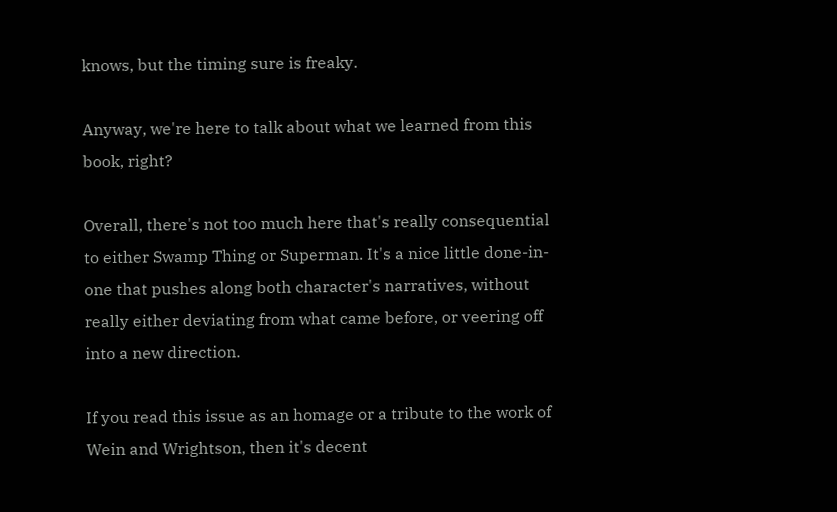knows, but the timing sure is freaky.

Anyway, we're here to talk about what we learned from this book, right?

Overall, there's not too much here that's really consequential to either Swamp Thing or Superman. It's a nice little done-in-one that pushes along both character's narratives, without really either deviating from what came before, or veering off into a new direction.

If you read this issue as an homage or a tribute to the work of Wein and Wrightson, then it's decent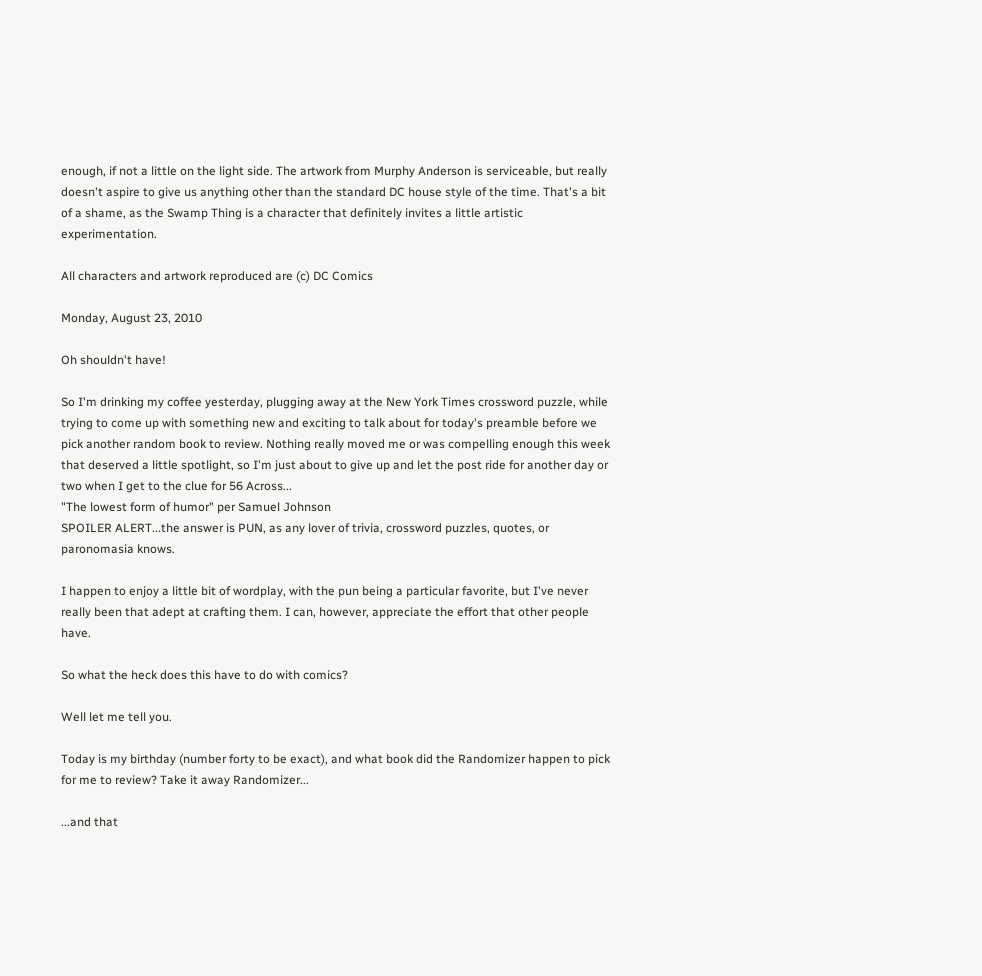enough, if not a little on the light side. The artwork from Murphy Anderson is serviceable, but really doesn't aspire to give us anything other than the standard DC house style of the time. That's a bit of a shame, as the Swamp Thing is a character that definitely invites a little artistic experimentation.

All characters and artwork reproduced are (c) DC Comics

Monday, August 23, 2010

Oh shouldn't have!

So I'm drinking my coffee yesterday, plugging away at the New York Times crossword puzzle, while trying to come up with something new and exciting to talk about for today's preamble before we pick another random book to review. Nothing really moved me or was compelling enough this week that deserved a little spotlight, so I'm just about to give up and let the post ride for another day or two when I get to the clue for 56 Across...
"The lowest form of humor" per Samuel Johnson
SPOILER ALERT...the answer is PUN, as any lover of trivia, crossword puzzles, quotes, or paronomasia knows.

I happen to enjoy a little bit of wordplay, with the pun being a particular favorite, but I've never really been that adept at crafting them. I can, however, appreciate the effort that other people have.

So what the heck does this have to do with comics?

Well let me tell you.

Today is my birthday (number forty to be exact), and what book did the Randomizer happen to pick for me to review? Take it away Randomizer...

...and that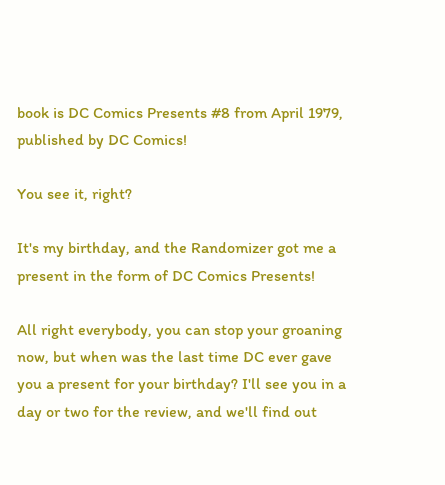book is DC Comics Presents #8 from April 1979, published by DC Comics!

You see it, right?

It's my birthday, and the Randomizer got me a present in the form of DC Comics Presents!

All right everybody, you can stop your groaning now, but when was the last time DC ever gave you a present for your birthday? I'll see you in a day or two for the review, and we'll find out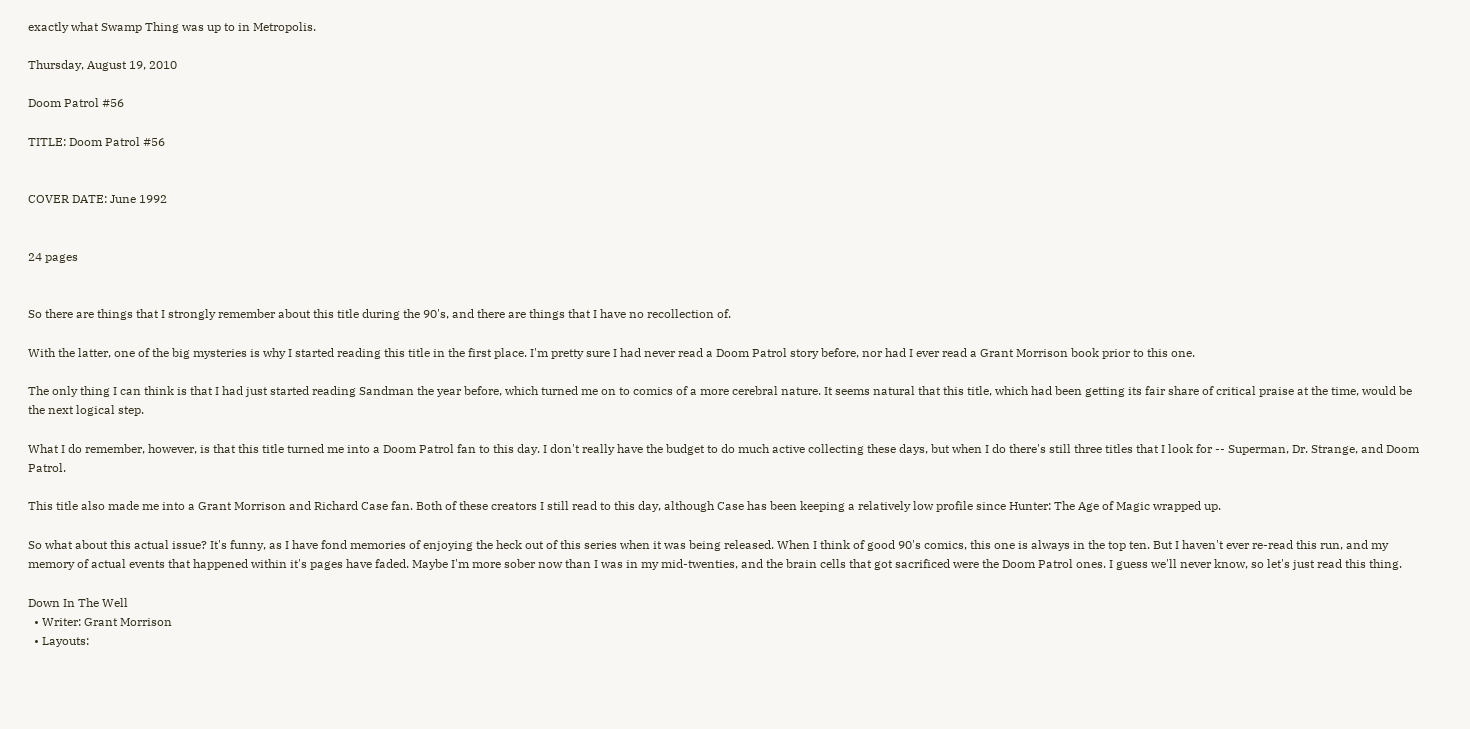exactly what Swamp Thing was up to in Metropolis.

Thursday, August 19, 2010

Doom Patrol #56

TITLE: Doom Patrol #56


COVER DATE: June 1992


24 pages


So there are things that I strongly remember about this title during the 90's, and there are things that I have no recollection of.

With the latter, one of the big mysteries is why I started reading this title in the first place. I'm pretty sure I had never read a Doom Patrol story before, nor had I ever read a Grant Morrison book prior to this one.

The only thing I can think is that I had just started reading Sandman the year before, which turned me on to comics of a more cerebral nature. It seems natural that this title, which had been getting its fair share of critical praise at the time, would be the next logical step.

What I do remember, however, is that this title turned me into a Doom Patrol fan to this day. I don't really have the budget to do much active collecting these days, but when I do there's still three titles that I look for -- Superman, Dr. Strange, and Doom Patrol.

This title also made me into a Grant Morrison and Richard Case fan. Both of these creators I still read to this day, although Case has been keeping a relatively low profile since Hunter: The Age of Magic wrapped up.

So what about this actual issue? It's funny, as I have fond memories of enjoying the heck out of this series when it was being released. When I think of good 90's comics, this one is always in the top ten. But I haven't ever re-read this run, and my memory of actual events that happened within it's pages have faded. Maybe I'm more sober now than I was in my mid-twenties, and the brain cells that got sacrificed were the Doom Patrol ones. I guess we'll never know, so let's just read this thing.

Down In The Well
  • Writer: Grant Morrison
  • Layouts: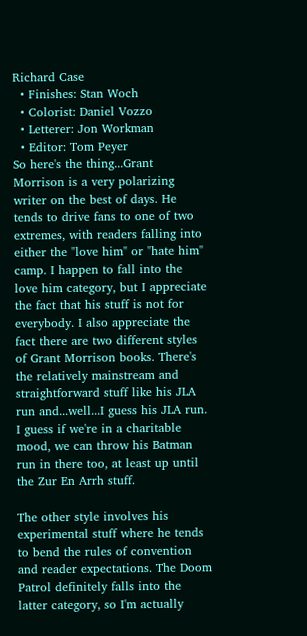Richard Case
  • Finishes: Stan Woch
  • Colorist: Daniel Vozzo
  • Letterer: Jon Workman
  • Editor: Tom Peyer
So here's the thing...Grant Morrison is a very polarizing writer on the best of days. He tends to drive fans to one of two extremes, with readers falling into either the "love him" or "hate him" camp. I happen to fall into the love him category, but I appreciate the fact that his stuff is not for everybody. I also appreciate the fact there are two different styles of Grant Morrison books. There's the relatively mainstream and straightforward stuff like his JLA run and...well...I guess his JLA run. I guess if we're in a charitable mood, we can throw his Batman run in there too, at least up until the Zur En Arrh stuff.

The other style involves his experimental stuff where he tends to bend the rules of convention and reader expectations. The Doom Patrol definitely falls into the latter category, so I'm actually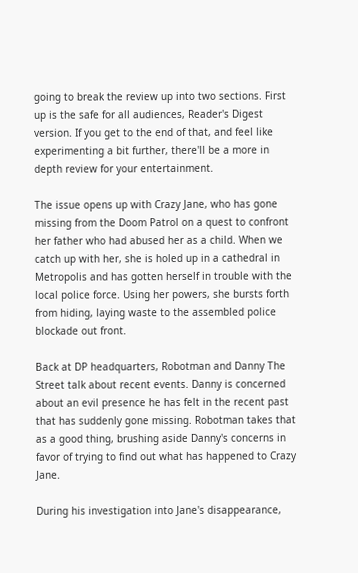going to break the review up into two sections. First up is the safe for all audiences, Reader's Digest version. If you get to the end of that, and feel like experimenting a bit further, there'll be a more in depth review for your entertainment.

The issue opens up with Crazy Jane, who has gone missing from the Doom Patrol on a quest to confront her father who had abused her as a child. When we catch up with her, she is holed up in a cathedral in Metropolis and has gotten herself in trouble with the local police force. Using her powers, she bursts forth from hiding, laying waste to the assembled police blockade out front.

Back at DP headquarters, Robotman and Danny The Street talk about recent events. Danny is concerned about an evil presence he has felt in the recent past that has suddenly gone missing. Robotman takes that as a good thing, brushing aside Danny's concerns in favor of trying to find out what has happened to Crazy Jane.

During his investigation into Jane's disappearance,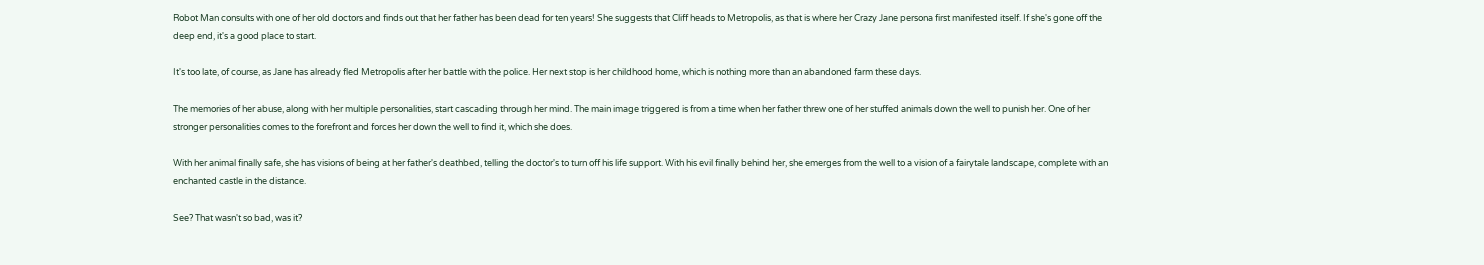Robot Man consults with one of her old doctors and finds out that her father has been dead for ten years! She suggests that Cliff heads to Metropolis, as that is where her Crazy Jane persona first manifested itself. If she's gone off the deep end, it's a good place to start.

It's too late, of course, as Jane has already fled Metropolis after her battle with the police. Her next stop is her childhood home, which is nothing more than an abandoned farm these days.

The memories of her abuse, along with her multiple personalities, start cascading through her mind. The main image triggered is from a time when her father threw one of her stuffed animals down the well to punish her. One of her stronger personalities comes to the forefront and forces her down the well to find it, which she does.

With her animal finally safe, she has visions of being at her father's deathbed, telling the doctor's to turn off his life support. With his evil finally behind her, she emerges from the well to a vision of a fairytale landscape, complete with an enchanted castle in the distance.

See? That wasn't so bad, was it?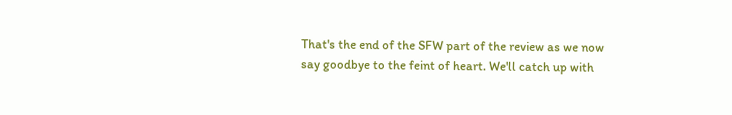That's the end of the SFW part of the review as we now say goodbye to the feint of heart. We'll catch up with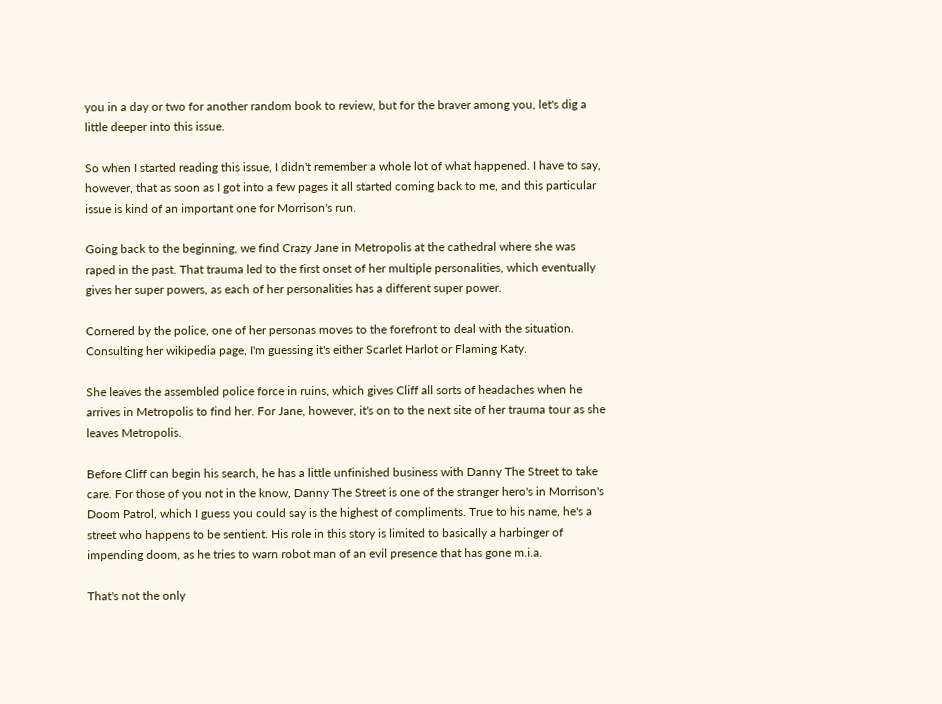you in a day or two for another random book to review, but for the braver among you, let's dig a little deeper into this issue.

So when I started reading this issue, I didn't remember a whole lot of what happened. I have to say, however, that as soon as I got into a few pages it all started coming back to me, and this particular issue is kind of an important one for Morrison's run.

Going back to the beginning, we find Crazy Jane in Metropolis at the cathedral where she was raped in the past. That trauma led to the first onset of her multiple personalities, which eventually gives her super powers, as each of her personalities has a different super power.

Cornered by the police, one of her personas moves to the forefront to deal with the situation. Consulting her wikipedia page, I'm guessing it's either Scarlet Harlot or Flaming Katy.

She leaves the assembled police force in ruins, which gives Cliff all sorts of headaches when he arrives in Metropolis to find her. For Jane, however, it's on to the next site of her trauma tour as she leaves Metropolis.

Before Cliff can begin his search, he has a little unfinished business with Danny The Street to take care. For those of you not in the know, Danny The Street is one of the stranger hero's in Morrison's Doom Patrol, which I guess you could say is the highest of compliments. True to his name, he's a street who happens to be sentient. His role in this story is limited to basically a harbinger of impending doom, as he tries to warn robot man of an evil presence that has gone m.i.a.

That's not the only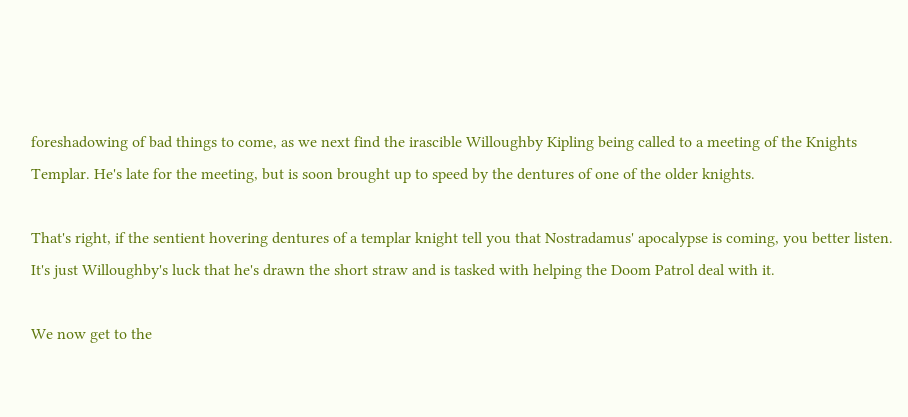foreshadowing of bad things to come, as we next find the irascible Willoughby Kipling being called to a meeting of the Knights Templar. He's late for the meeting, but is soon brought up to speed by the dentures of one of the older knights.

That's right, if the sentient hovering dentures of a templar knight tell you that Nostradamus' apocalypse is coming, you better listen. It's just Willoughby's luck that he's drawn the short straw and is tasked with helping the Doom Patrol deal with it.

We now get to the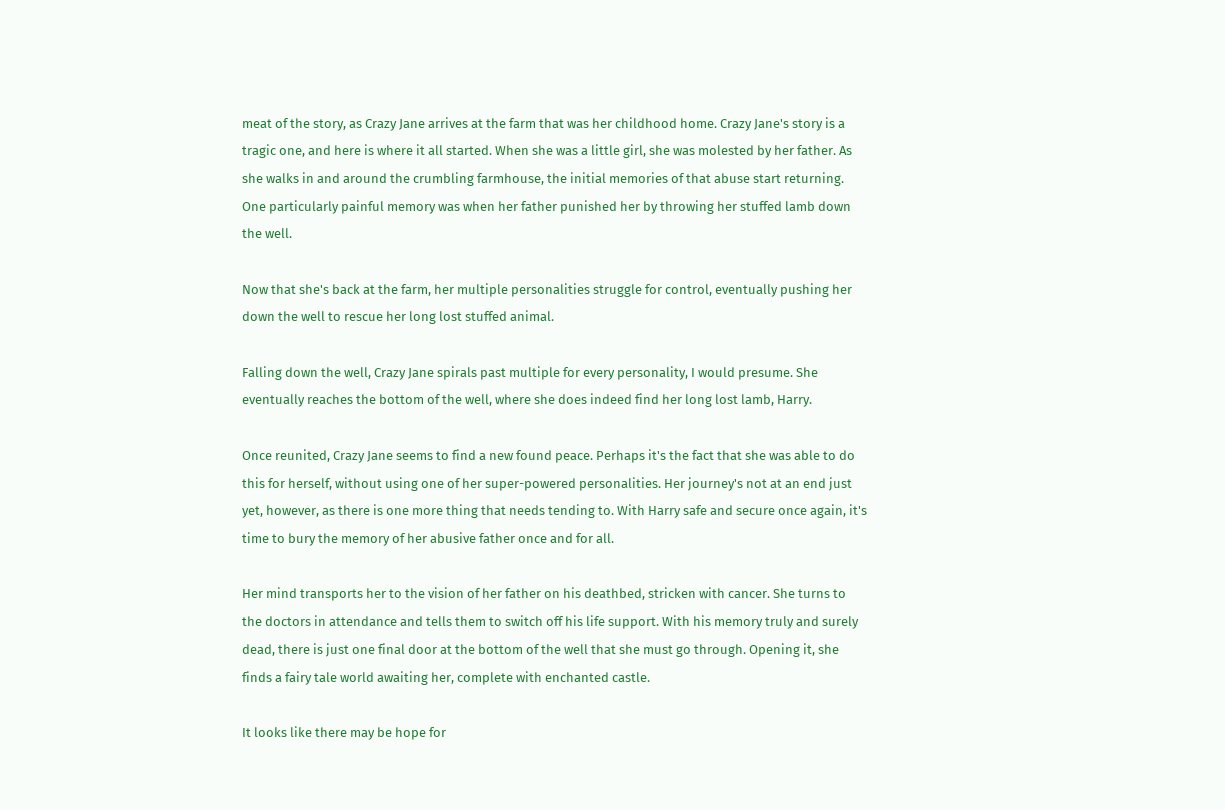meat of the story, as Crazy Jane arrives at the farm that was her childhood home. Crazy Jane's story is a tragic one, and here is where it all started. When she was a little girl, she was molested by her father. As she walks in and around the crumbling farmhouse, the initial memories of that abuse start returning. One particularly painful memory was when her father punished her by throwing her stuffed lamb down the well.

Now that she's back at the farm, her multiple personalities struggle for control, eventually pushing her down the well to rescue her long lost stuffed animal.

Falling down the well, Crazy Jane spirals past multiple for every personality, I would presume. She eventually reaches the bottom of the well, where she does indeed find her long lost lamb, Harry.

Once reunited, Crazy Jane seems to find a new found peace. Perhaps it's the fact that she was able to do this for herself, without using one of her super-powered personalities. Her journey's not at an end just yet, however, as there is one more thing that needs tending to. With Harry safe and secure once again, it's time to bury the memory of her abusive father once and for all.

Her mind transports her to the vision of her father on his deathbed, stricken with cancer. She turns to the doctors in attendance and tells them to switch off his life support. With his memory truly and surely dead, there is just one final door at the bottom of the well that she must go through. Opening it, she finds a fairy tale world awaiting her, complete with enchanted castle.

It looks like there may be hope for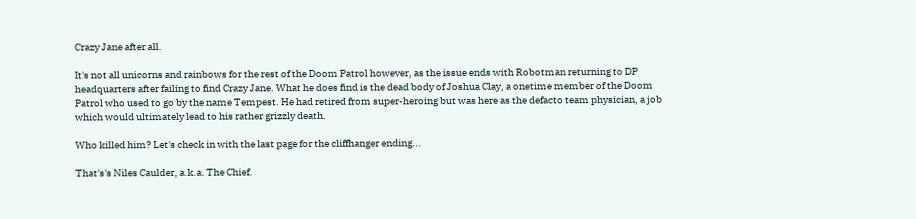Crazy Jane after all.

It's not all unicorns and rainbows for the rest of the Doom Patrol however, as the issue ends with Robotman returning to DP headquarters after failing to find Crazy Jane. What he does find is the dead body of Joshua Clay, a onetime member of the Doom Patrol who used to go by the name Tempest. He had retired from super-heroing but was here as the defacto team physician, a job which would ultimately lead to his rather grizzly death.

Who killed him? Let's check in with the last page for the cliffhanger ending...

That's's Niles Caulder, a.k.a. The Chief.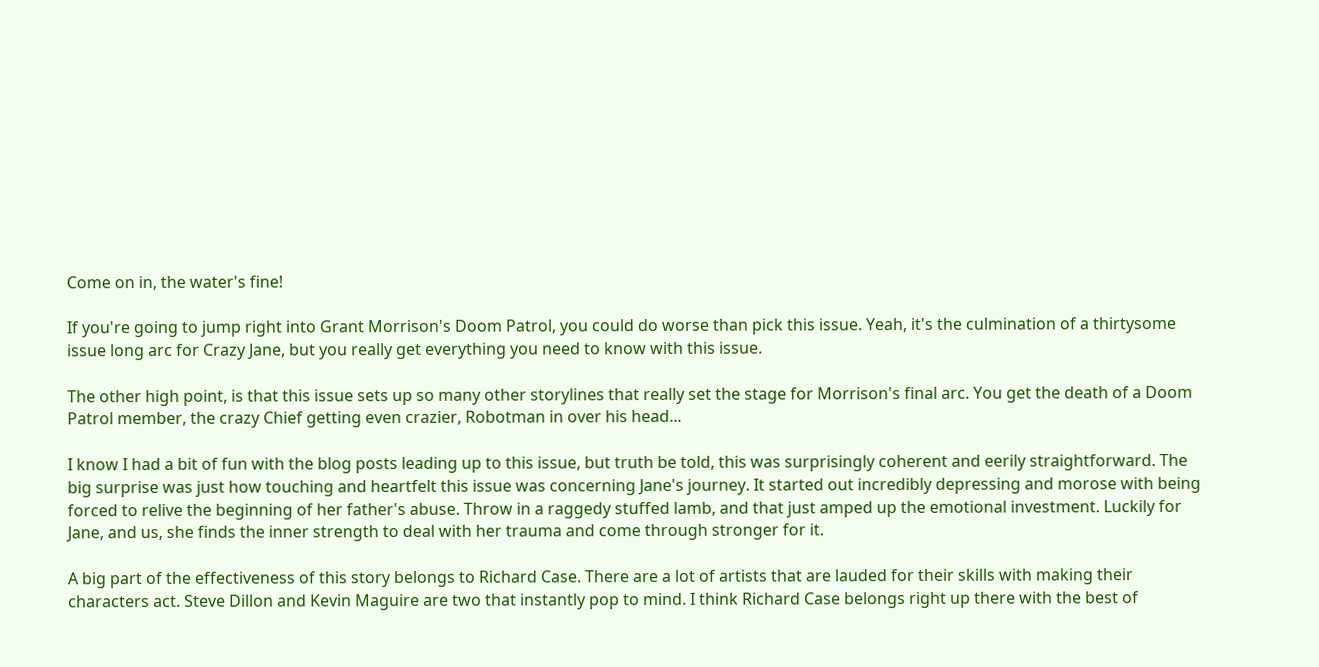Come on in, the water's fine!

If you're going to jump right into Grant Morrison's Doom Patrol, you could do worse than pick this issue. Yeah, it's the culmination of a thirtysome issue long arc for Crazy Jane, but you really get everything you need to know with this issue.

The other high point, is that this issue sets up so many other storylines that really set the stage for Morrison's final arc. You get the death of a Doom Patrol member, the crazy Chief getting even crazier, Robotman in over his head...

I know I had a bit of fun with the blog posts leading up to this issue, but truth be told, this was surprisingly coherent and eerily straightforward. The big surprise was just how touching and heartfelt this issue was concerning Jane's journey. It started out incredibly depressing and morose with being forced to relive the beginning of her father's abuse. Throw in a raggedy stuffed lamb, and that just amped up the emotional investment. Luckily for Jane, and us, she finds the inner strength to deal with her trauma and come through stronger for it.

A big part of the effectiveness of this story belongs to Richard Case. There are a lot of artists that are lauded for their skills with making their characters act. Steve Dillon and Kevin Maguire are two that instantly pop to mind. I think Richard Case belongs right up there with the best of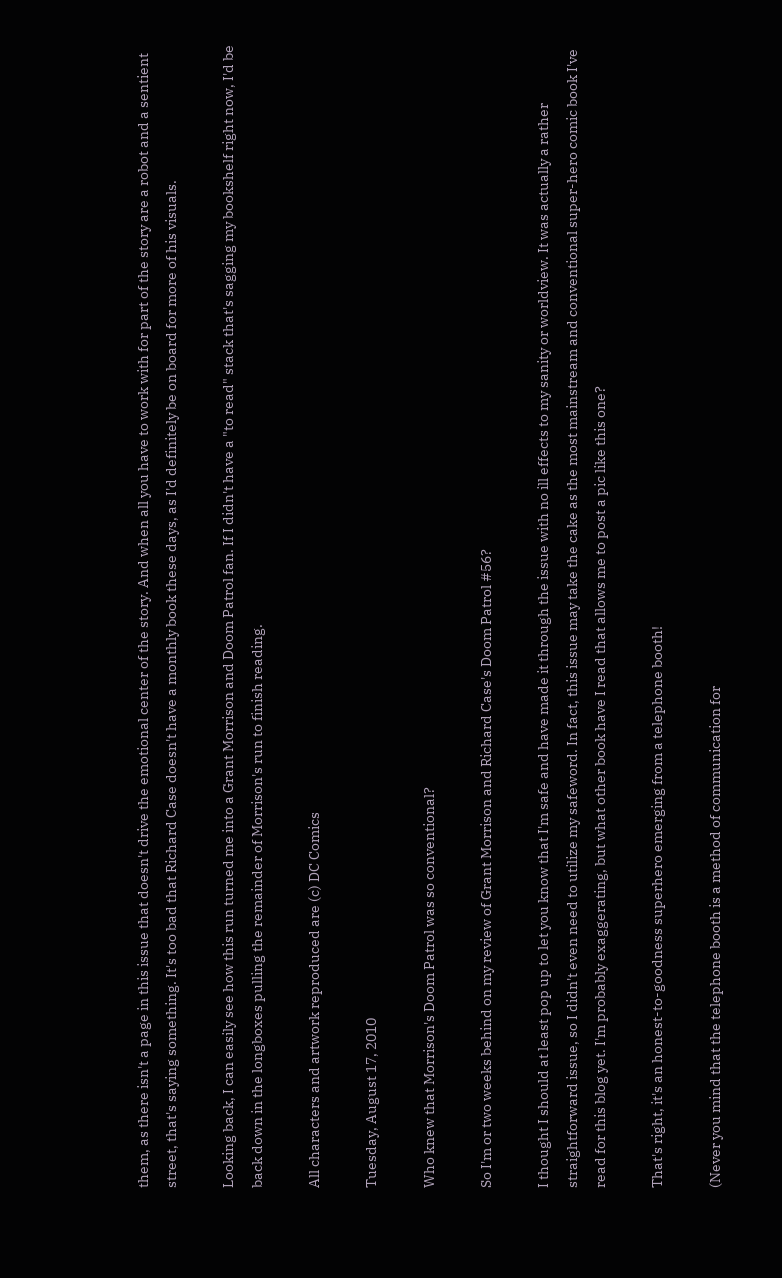them, as there isn't a page in this issue that doesn't drive the emotional center of the story. And when all you have to work with for part of the story are a robot and a sentient street, that's saying something. It's too bad that Richard Case doesn't have a monthly book these days, as I'd definitely be on board for more of his visuals.

Looking back, I can easily see how this run turned me into a Grant Morrison and Doom Patrol fan. If I didn't have a "to read" stack that's sagging my bookshelf right now, I'd be back down in the longboxes pulling the remainder of Morrison's run to finish reading.

All characters and artwork reproduced are (c) DC Comics

Tuesday, August 17, 2010

Who knew that Morrison's Doom Patrol was so conventional?

So I'm or two weeks behind on my review of Grant Morrison and Richard Case's Doom Patrol #56?

I thought I should at least pop up to let you know that I'm safe and have made it through the issue with no ill effects to my sanity or worldview. It was actually a rather straightforward issue, so I didn't even need to utilize my safeword. In fact, this issue may take the cake as the most mainstream and conventional super-hero comic book I've read for this blog yet. I'm probably exaggerating, but what other book have I read that allows me to post a pic like this one?

That's right, it's an honest-to-goodness superhero emerging from a telephone booth!

(Never you mind that the telephone booth is a method of communication for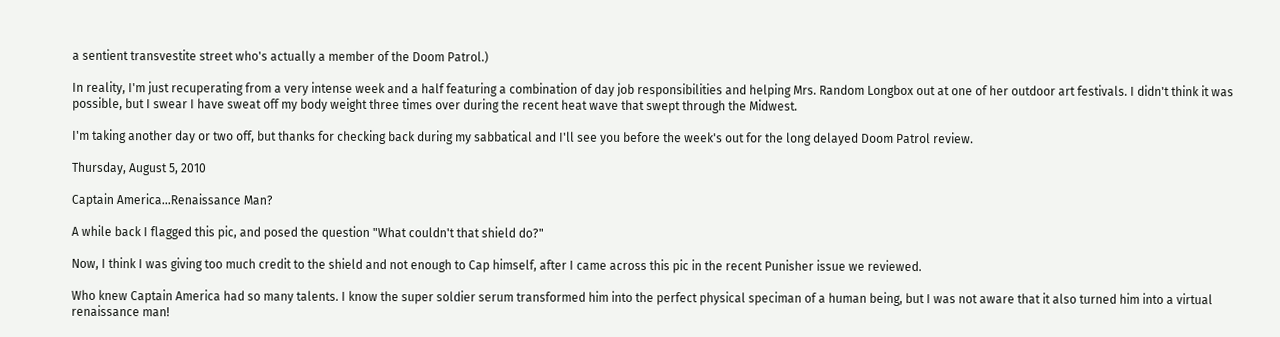a sentient transvestite street who's actually a member of the Doom Patrol.)

In reality, I'm just recuperating from a very intense week and a half featuring a combination of day job responsibilities and helping Mrs. Random Longbox out at one of her outdoor art festivals. I didn't think it was possible, but I swear I have sweat off my body weight three times over during the recent heat wave that swept through the Midwest.

I'm taking another day or two off, but thanks for checking back during my sabbatical and I'll see you before the week's out for the long delayed Doom Patrol review.

Thursday, August 5, 2010

Captain America...Renaissance Man?

A while back I flagged this pic, and posed the question "What couldn't that shield do?"

Now, I think I was giving too much credit to the shield and not enough to Cap himself, after I came across this pic in the recent Punisher issue we reviewed.

Who knew Captain America had so many talents. I know the super soldier serum transformed him into the perfect physical speciman of a human being, but I was not aware that it also turned him into a virtual renaissance man!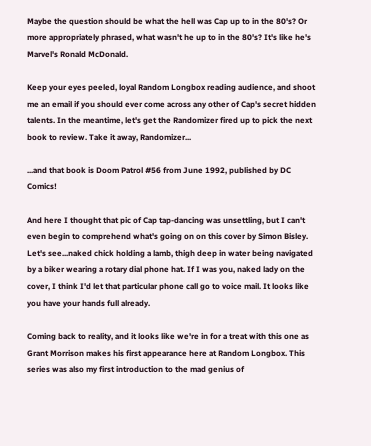Maybe the question should be what the hell was Cap up to in the 80's? Or more appropriately phrased, what wasn't he up to in the 80's? It's like he's Marvel's Ronald McDonald.

Keep your eyes peeled, loyal Random Longbox reading audience, and shoot me an email if you should ever come across any other of Cap's secret hidden talents. In the meantime, let's get the Randomizer fired up to pick the next book to review. Take it away, Randomizer...

...and that book is Doom Patrol #56 from June 1992, published by DC Comics!

And here I thought that pic of Cap tap-dancing was unsettling, but I can't even begin to comprehend what's going on on this cover by Simon Bisley. Let's see...naked chick holding a lamb, thigh deep in water being navigated by a biker wearing a rotary dial phone hat. If I was you, naked lady on the cover, I think I'd let that particular phone call go to voice mail. It looks like you have your hands full already.

Coming back to reality, and it looks like we're in for a treat with this one as Grant Morrison makes his first appearance here at Random Longbox. This series was also my first introduction to the mad genius of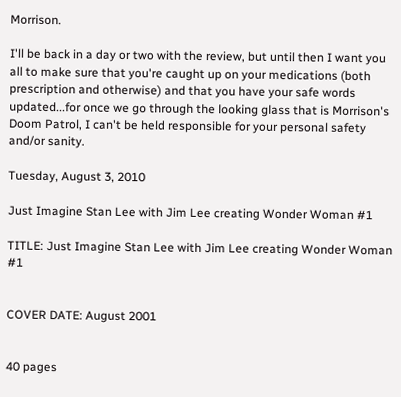Morrison.

I'll be back in a day or two with the review, but until then I want you all to make sure that you're caught up on your medications (both prescription and otherwise) and that you have your safe words updated...for once we go through the looking glass that is Morrison's Doom Patrol, I can't be held responsible for your personal safety and/or sanity.

Tuesday, August 3, 2010

Just Imagine Stan Lee with Jim Lee creating Wonder Woman #1

TITLE: Just Imagine Stan Lee with Jim Lee creating Wonder Woman #1


COVER DATE: August 2001


40 pages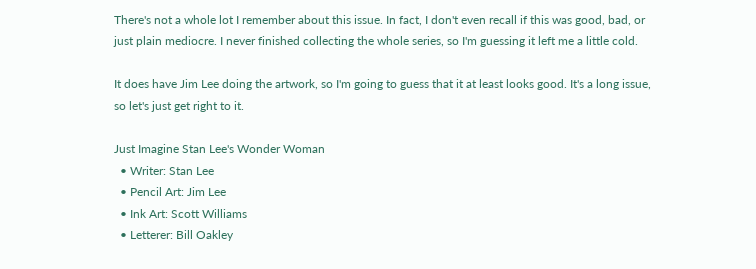There's not a whole lot I remember about this issue. In fact, I don't even recall if this was good, bad, or just plain mediocre. I never finished collecting the whole series, so I'm guessing it left me a little cold.

It does have Jim Lee doing the artwork, so I'm going to guess that it at least looks good. It's a long issue, so let's just get right to it.

Just Imagine Stan Lee's Wonder Woman
  • Writer: Stan Lee
  • Pencil Art: Jim Lee
  • Ink Art: Scott Williams
  • Letterer: Bill Oakley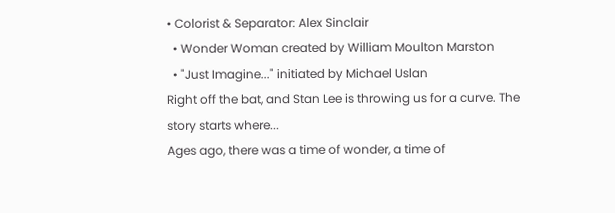• Colorist & Separator: Alex Sinclair
  • Wonder Woman created by William Moulton Marston
  • "Just Imagine..." initiated by Michael Uslan
Right off the bat, and Stan Lee is throwing us for a curve. The story starts where...
Ages ago, there was a time of wonder, a time of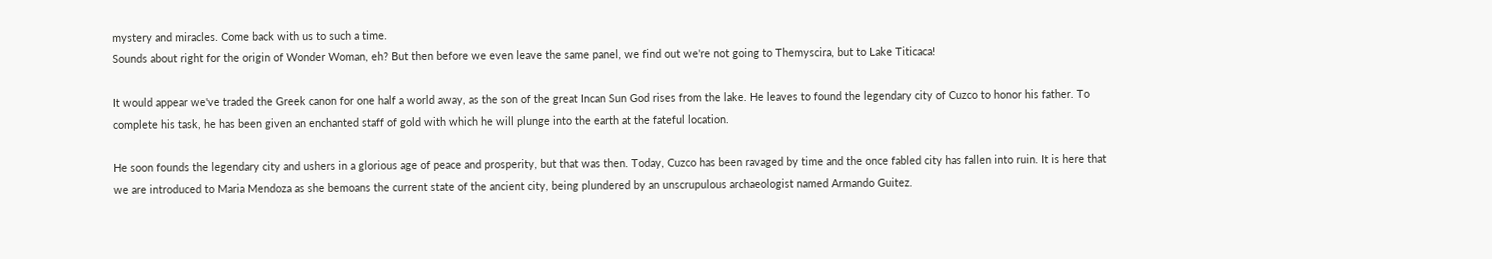mystery and miracles. Come back with us to such a time.
Sounds about right for the origin of Wonder Woman, eh? But then before we even leave the same panel, we find out we're not going to Themyscira, but to Lake Titicaca!

It would appear we've traded the Greek canon for one half a world away, as the son of the great Incan Sun God rises from the lake. He leaves to found the legendary city of Cuzco to honor his father. To complete his task, he has been given an enchanted staff of gold with which he will plunge into the earth at the fateful location.

He soon founds the legendary city and ushers in a glorious age of peace and prosperity, but that was then. Today, Cuzco has been ravaged by time and the once fabled city has fallen into ruin. It is here that we are introduced to Maria Mendoza as she bemoans the current state of the ancient city, being plundered by an unscrupulous archaeologist named Armando Guitez.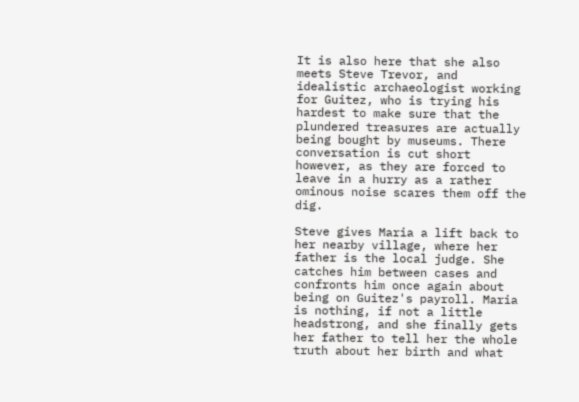It is also here that she also meets Steve Trevor, and idealistic archaeologist working for Guitez, who is trying his hardest to make sure that the plundered treasures are actually being bought by museums. There conversation is cut short however, as they are forced to leave in a hurry as a rather ominous noise scares them off the dig.

Steve gives Maria a lift back to her nearby village, where her father is the local judge. She catches him between cases and confronts him once again about being on Guitez's payroll. Maria is nothing, if not a little headstrong, and she finally gets her father to tell her the whole truth about her birth and what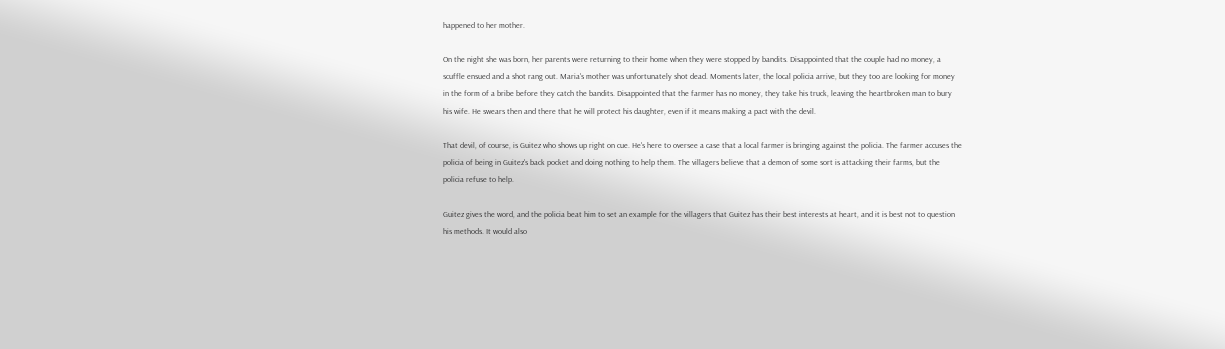happened to her mother.

On the night she was born, her parents were returning to their home when they were stopped by bandits. Disappointed that the couple had no money, a scuffle ensued and a shot rang out. Maria's mother was unfortunately shot dead. Moments later, the local policia arrive, but they too are looking for money in the form of a bribe before they catch the bandits. Disappointed that the farmer has no money, they take his truck, leaving the heartbroken man to bury his wife. He swears then and there that he will protect his daughter, even if it means making a pact with the devil.

That devil, of course, is Guitez who shows up right on cue. He's here to oversee a case that a local farmer is bringing against the policia. The farmer accuses the policia of being in Guitez's back pocket and doing nothing to help them. The villagers believe that a demon of some sort is attacking their farms, but the policia refuse to help.

Guitez gives the word, and the policia beat him to set an example for the villagers that Guitez has their best interests at heart, and it is best not to question his methods. It would also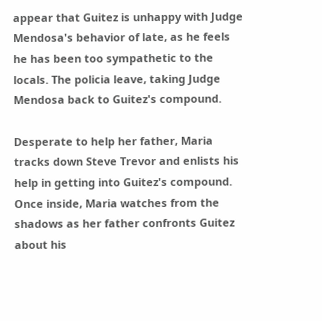appear that Guitez is unhappy with Judge Mendosa's behavior of late, as he feels he has been too sympathetic to the locals. The policia leave, taking Judge Mendosa back to Guitez's compound.

Desperate to help her father, Maria tracks down Steve Trevor and enlists his help in getting into Guitez's compound. Once inside, Maria watches from the shadows as her father confronts Guitez about his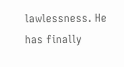lawlessness. He has finally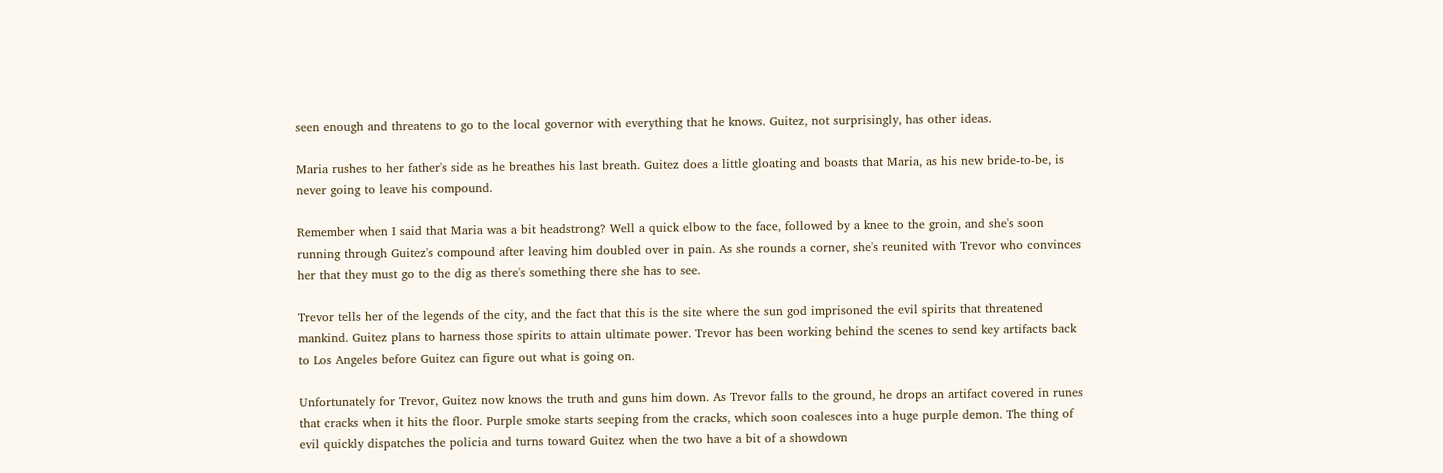seen enough and threatens to go to the local governor with everything that he knows. Guitez, not surprisingly, has other ideas.

Maria rushes to her father's side as he breathes his last breath. Guitez does a little gloating and boasts that Maria, as his new bride-to-be, is never going to leave his compound.

Remember when I said that Maria was a bit headstrong? Well a quick elbow to the face, followed by a knee to the groin, and she's soon running through Guitez's compound after leaving him doubled over in pain. As she rounds a corner, she's reunited with Trevor who convinces her that they must go to the dig as there's something there she has to see.

Trevor tells her of the legends of the city, and the fact that this is the site where the sun god imprisoned the evil spirits that threatened mankind. Guitez plans to harness those spirits to attain ultimate power. Trevor has been working behind the scenes to send key artifacts back to Los Angeles before Guitez can figure out what is going on.

Unfortunately for Trevor, Guitez now knows the truth and guns him down. As Trevor falls to the ground, he drops an artifact covered in runes that cracks when it hits the floor. Purple smoke starts seeping from the cracks, which soon coalesces into a huge purple demon. The thing of evil quickly dispatches the policia and turns toward Guitez when the two have a bit of a showdown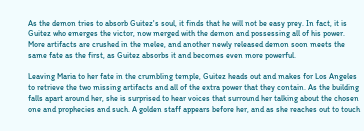As the demon tries to absorb Guitez's soul, it finds that he will not be easy prey. In fact, it is Guitez who emerges the victor, now merged with the demon and possessing all of his power. More artifacts are crushed in the melee, and another newly released demon soon meets the same fate as the first, as Guitez absorbs it and becomes even more powerful.

Leaving Maria to her fate in the crumbling temple, Guitez heads out and makes for Los Angeles to retrieve the two missing artifacts and all of the extra power that they contain. As the building falls apart around her, she is surprised to hear voices that surround her talking about the chosen one and prophecies and such. A golden staff appears before her, and as she reaches out to touch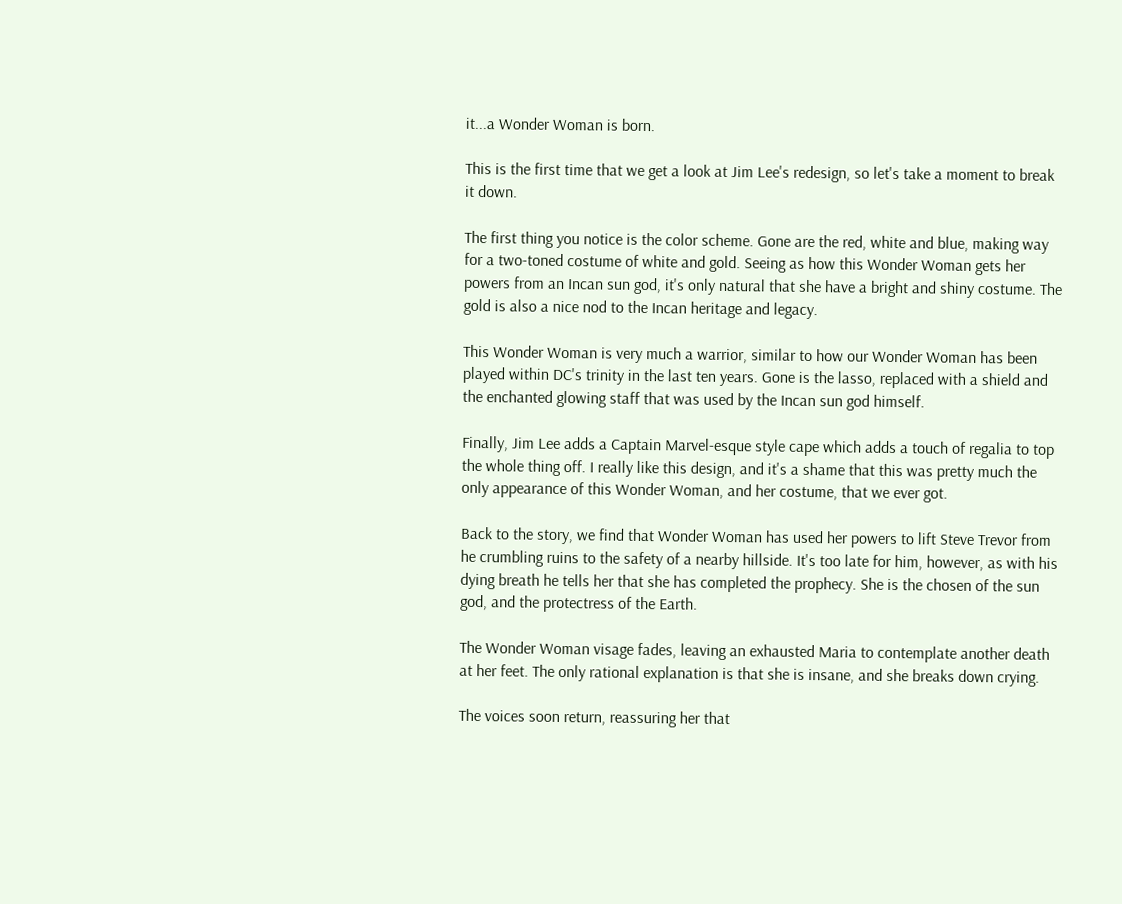it...a Wonder Woman is born.

This is the first time that we get a look at Jim Lee's redesign, so let's take a moment to break it down.

The first thing you notice is the color scheme. Gone are the red, white and blue, making way for a two-toned costume of white and gold. Seeing as how this Wonder Woman gets her powers from an Incan sun god, it's only natural that she have a bright and shiny costume. The gold is also a nice nod to the Incan heritage and legacy.

This Wonder Woman is very much a warrior, similar to how our Wonder Woman has been played within DC's trinity in the last ten years. Gone is the lasso, replaced with a shield and the enchanted glowing staff that was used by the Incan sun god himself.

Finally, Jim Lee adds a Captain Marvel-esque style cape which adds a touch of regalia to top the whole thing off. I really like this design, and it's a shame that this was pretty much the only appearance of this Wonder Woman, and her costume, that we ever got.

Back to the story, we find that Wonder Woman has used her powers to lift Steve Trevor from he crumbling ruins to the safety of a nearby hillside. It's too late for him, however, as with his dying breath he tells her that she has completed the prophecy. She is the chosen of the sun god, and the protectress of the Earth.

The Wonder Woman visage fades, leaving an exhausted Maria to contemplate another death at her feet. The only rational explanation is that she is insane, and she breaks down crying.

The voices soon return, reassuring her that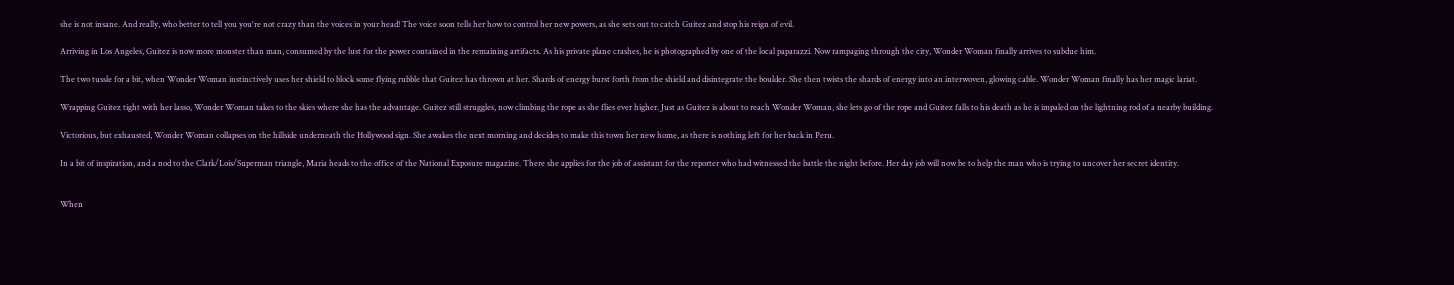she is not insane. And really, who better to tell you you're not crazy than the voices in your head! The voice soon tells her how to control her new powers, as she sets out to catch Guitez and stop his reign of evil.

Arriving in Los Angeles, Guitez is now more monster than man, consumed by the lust for the power contained in the remaining artifacts. As his private plane crashes, he is photographed by one of the local paparazzi. Now rampaging through the city, Wonder Woman finally arrives to subdue him.

The two tussle for a bit, when Wonder Woman instinctively uses her shield to block some flying rubble that Guitez has thrown at her. Shards of energy burst forth from the shield and disintegrate the boulder. She then twists the shards of energy into an interwoven, glowing cable. Wonder Woman finally has her magic lariat.

Wrapping Guitez tight with her lasso, Wonder Woman takes to the skies where she has the advantage. Guitez still struggles, now climbing the rope as she flies ever higher. Just as Guitez is about to reach Wonder Woman, she lets go of the rope and Guitez falls to his death as he is impaled on the lightning rod of a nearby building.

Victorious, but exhausted, Wonder Woman collapses on the hillside underneath the Hollywood sign. She awakes the next morning and decides to make this town her new home, as there is nothing left for her back in Peru.

In a bit of inspiration, and a nod to the Clark/Lois/Superman triangle, Maria heads to the office of the National Exposure magazine. There she applies for the job of assistant for the reporter who had witnessed the battle the night before. Her day job will now be to help the man who is trying to uncover her secret identity.


When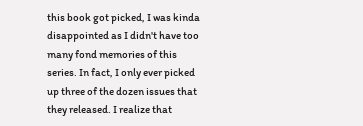this book got picked, I was kinda disappointed as I didn't have too many fond memories of this series. In fact, I only ever picked up three of the dozen issues that they released. I realize that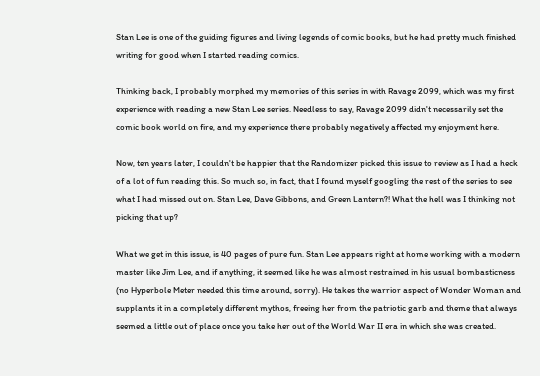Stan Lee is one of the guiding figures and living legends of comic books, but he had pretty much finished writing for good when I started reading comics.

Thinking back, I probably morphed my memories of this series in with Ravage 2099, which was my first experience with reading a new Stan Lee series. Needless to say, Ravage 2099 didn't necessarily set the comic book world on fire, and my experience there probably negatively affected my enjoyment here.

Now, ten years later, I couldn't be happier that the Randomizer picked this issue to review as I had a heck of a lot of fun reading this. So much so, in fact, that I found myself googling the rest of the series to see what I had missed out on. Stan Lee, Dave Gibbons, and Green Lantern?! What the hell was I thinking not picking that up?

What we get in this issue, is 40 pages of pure fun. Stan Lee appears right at home working with a modern master like Jim Lee, and if anything, it seemed like he was almost restrained in his usual bombasticness (no Hyperbole Meter needed this time around, sorry). He takes the warrior aspect of Wonder Woman and supplants it in a completely different mythos, freeing her from the patriotic garb and theme that always seemed a little out of place once you take her out of the World War II era in which she was created.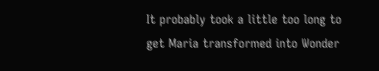It probably took a little too long to get Maria transformed into Wonder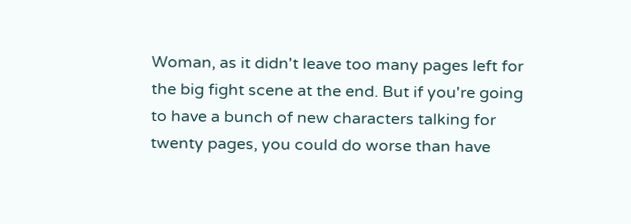Woman, as it didn't leave too many pages left for the big fight scene at the end. But if you're going to have a bunch of new characters talking for twenty pages, you could do worse than have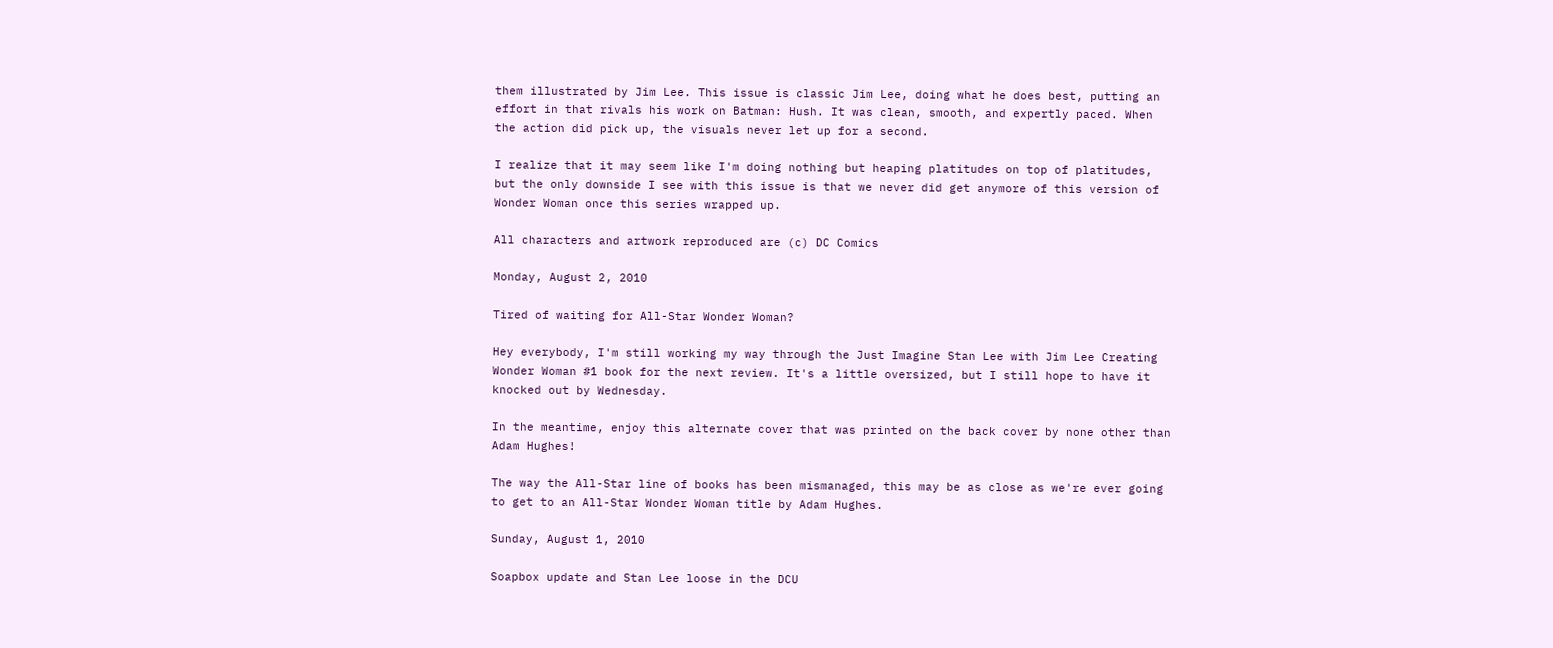them illustrated by Jim Lee. This issue is classic Jim Lee, doing what he does best, putting an effort in that rivals his work on Batman: Hush. It was clean, smooth, and expertly paced. When the action did pick up, the visuals never let up for a second.

I realize that it may seem like I'm doing nothing but heaping platitudes on top of platitudes, but the only downside I see with this issue is that we never did get anymore of this version of Wonder Woman once this series wrapped up.

All characters and artwork reproduced are (c) DC Comics

Monday, August 2, 2010

Tired of waiting for All-Star Wonder Woman?

Hey everybody, I'm still working my way through the Just Imagine Stan Lee with Jim Lee Creating Wonder Woman #1 book for the next review. It's a little oversized, but I still hope to have it knocked out by Wednesday.

In the meantime, enjoy this alternate cover that was printed on the back cover by none other than Adam Hughes!

The way the All-Star line of books has been mismanaged, this may be as close as we're ever going to get to an All-Star Wonder Woman title by Adam Hughes.

Sunday, August 1, 2010

Soapbox update and Stan Lee loose in the DCU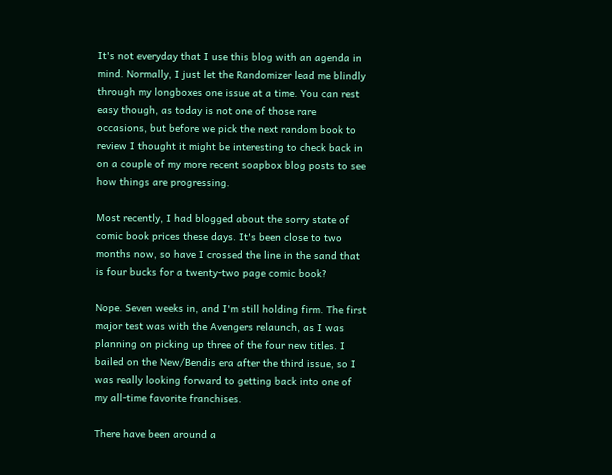It's not everyday that I use this blog with an agenda in mind. Normally, I just let the Randomizer lead me blindly through my longboxes one issue at a time. You can rest easy though, as today is not one of those rare occasions, but before we pick the next random book to review I thought it might be interesting to check back in on a couple of my more recent soapbox blog posts to see how things are progressing.

Most recently, I had blogged about the sorry state of comic book prices these days. It's been close to two months now, so have I crossed the line in the sand that is four bucks for a twenty-two page comic book?

Nope. Seven weeks in, and I'm still holding firm. The first major test was with the Avengers relaunch, as I was planning on picking up three of the four new titles. I bailed on the New/Bendis era after the third issue, so I was really looking forward to getting back into one of my all-time favorite franchises.

There have been around a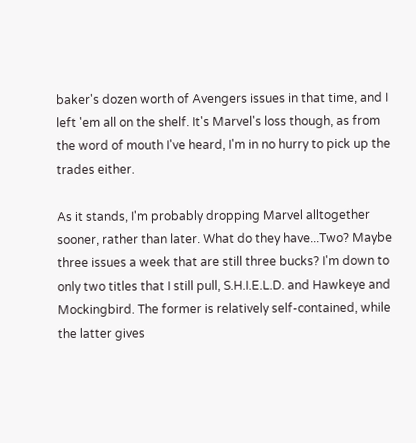baker's dozen worth of Avengers issues in that time, and I left 'em all on the shelf. It's Marvel's loss though, as from the word of mouth I've heard, I'm in no hurry to pick up the trades either.

As it stands, I'm probably dropping Marvel alltogether sooner, rather than later. What do they have...Two? Maybe three issues a week that are still three bucks? I'm down to only two titles that I still pull, S.H.I.E.L.D. and Hawkeye and Mockingbird. The former is relatively self-contained, while the latter gives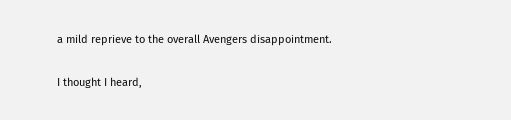a mild reprieve to the overall Avengers disappointment.

I thought I heard,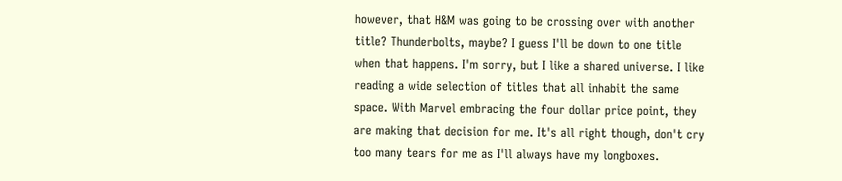however, that H&M was going to be crossing over with another title? Thunderbolts, maybe? I guess I'll be down to one title when that happens. I'm sorry, but I like a shared universe. I like reading a wide selection of titles that all inhabit the same space. With Marvel embracing the four dollar price point, they are making that decision for me. It's all right though, don't cry too many tears for me as I'll always have my longboxes.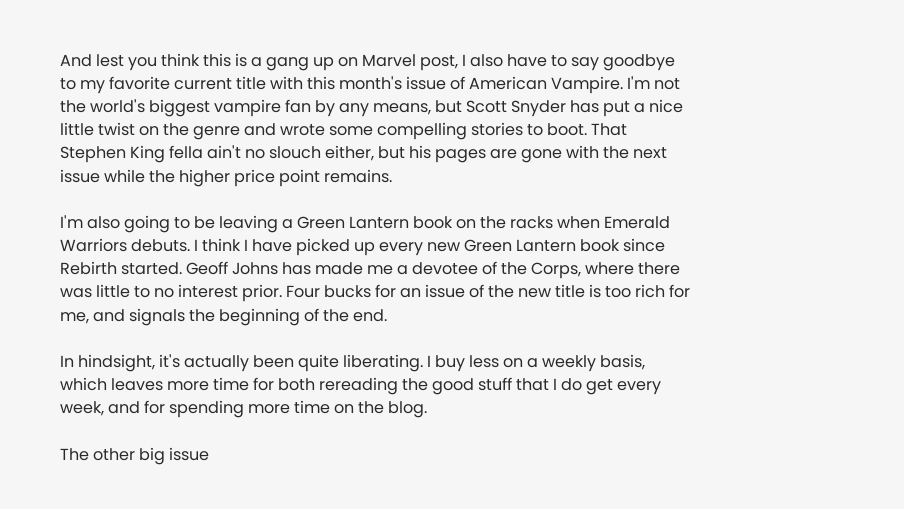And lest you think this is a gang up on Marvel post, I also have to say goodbye to my favorite current title with this month's issue of American Vampire. I'm not the world's biggest vampire fan by any means, but Scott Snyder has put a nice little twist on the genre and wrote some compelling stories to boot. That Stephen King fella ain't no slouch either, but his pages are gone with the next issue while the higher price point remains.

I'm also going to be leaving a Green Lantern book on the racks when Emerald Warriors debuts. I think I have picked up every new Green Lantern book since Rebirth started. Geoff Johns has made me a devotee of the Corps, where there was little to no interest prior. Four bucks for an issue of the new title is too rich for me, and signals the beginning of the end.

In hindsight, it's actually been quite liberating. I buy less on a weekly basis, which leaves more time for both rereading the good stuff that I do get every week, and for spending more time on the blog.

The other big issue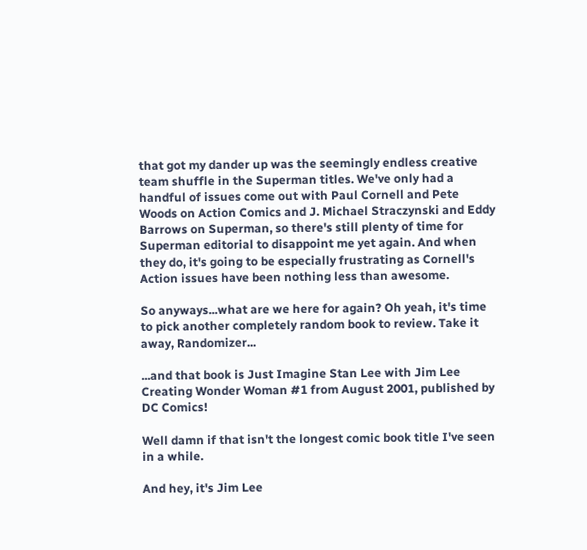that got my dander up was the seemingly endless creative team shuffle in the Superman titles. We've only had a handful of issues come out with Paul Cornell and Pete Woods on Action Comics and J. Michael Straczynski and Eddy Barrows on Superman, so there's still plenty of time for Superman editorial to disappoint me yet again. And when they do, it's going to be especially frustrating as Cornell's Action issues have been nothing less than awesome.

So anyways...what are we here for again? Oh yeah, it's time to pick another completely random book to review. Take it away, Randomizer...

...and that book is Just Imagine Stan Lee with Jim Lee Creating Wonder Woman #1 from August 2001, published by DC Comics!

Well damn if that isn't the longest comic book title I've seen in a while.

And hey, it's Jim Lee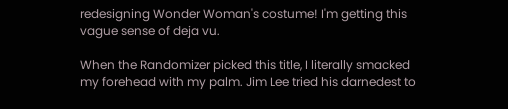redesigning Wonder Woman's costume! I'm getting this vague sense of deja vu.

When the Randomizer picked this title, I literally smacked my forehead with my palm. Jim Lee tried his darnedest to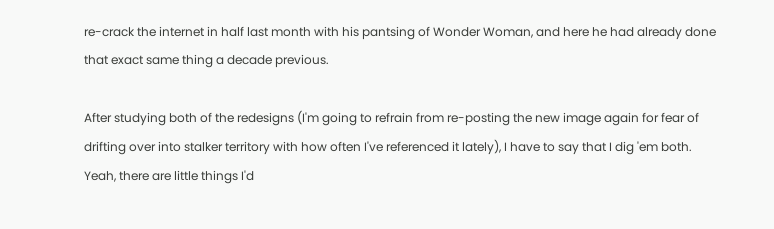re-crack the internet in half last month with his pantsing of Wonder Woman, and here he had already done that exact same thing a decade previous.

After studying both of the redesigns (I'm going to refrain from re-posting the new image again for fear of drifting over into stalker territory with how often I've referenced it lately), I have to say that I dig 'em both. Yeah, there are little things I'd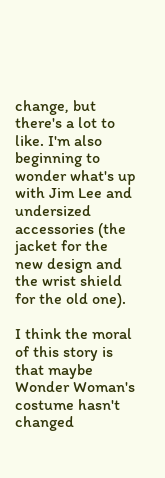change, but there's a lot to like. I'm also beginning to wonder what's up with Jim Lee and undersized accessories (the jacket for the new design and the wrist shield for the old one).

I think the moral of this story is that maybe Wonder Woman's costume hasn't changed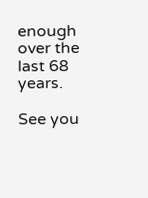enough over the last 68 years.

See you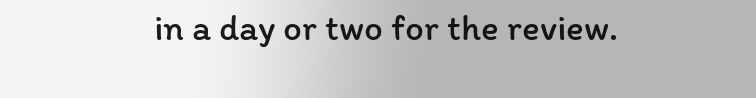in a day or two for the review.